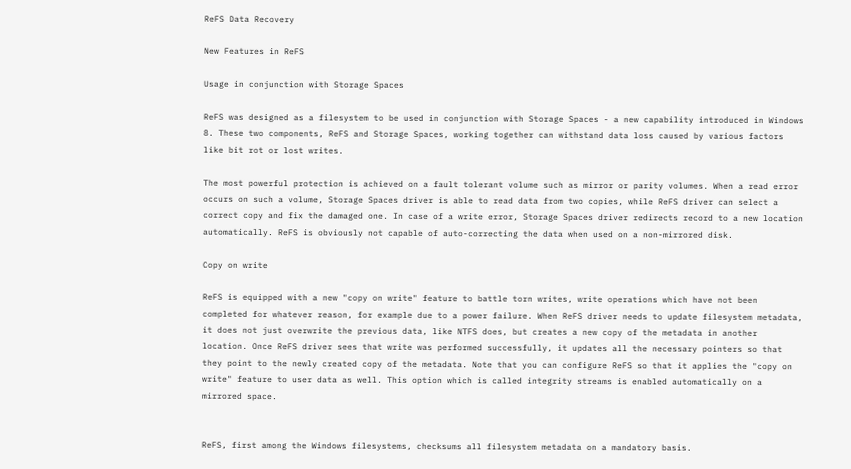ReFS Data Recovery

New Features in ReFS

Usage in conjunction with Storage Spaces

ReFS was designed as a filesystem to be used in conjunction with Storage Spaces - a new capability introduced in Windows 8. These two components, ReFS and Storage Spaces, working together can withstand data loss caused by various factors like bit rot or lost writes.

The most powerful protection is achieved on a fault tolerant volume such as mirror or parity volumes. When a read error occurs on such a volume, Storage Spaces driver is able to read data from two copies, while ReFS driver can select a correct copy and fix the damaged one. In case of a write error, Storage Spaces driver redirects record to a new location automatically. ReFS is obviously not capable of auto-correcting the data when used on a non-mirrored disk.

Copy on write

ReFS is equipped with a new "copy on write" feature to battle torn writes, write operations which have not been completed for whatever reason, for example due to a power failure. When ReFS driver needs to update filesystem metadata, it does not just overwrite the previous data, like NTFS does, but creates a new copy of the metadata in another location. Once ReFS driver sees that write was performed successfully, it updates all the necessary pointers so that they point to the newly created copy of the metadata. Note that you can configure ReFS so that it applies the "copy on write" feature to user data as well. This option which is called integrity streams is enabled automatically on a mirrored space.


ReFS, first among the Windows filesystems, checksums all filesystem metadata on a mandatory basis.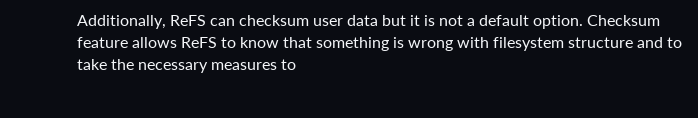Additionally, ReFS can checksum user data but it is not a default option. Checksum feature allows ReFS to know that something is wrong with filesystem structure and to take the necessary measures to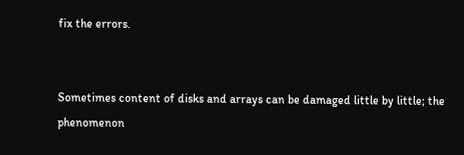fix the errors.


Sometimes content of disks and arrays can be damaged little by little; the phenomenon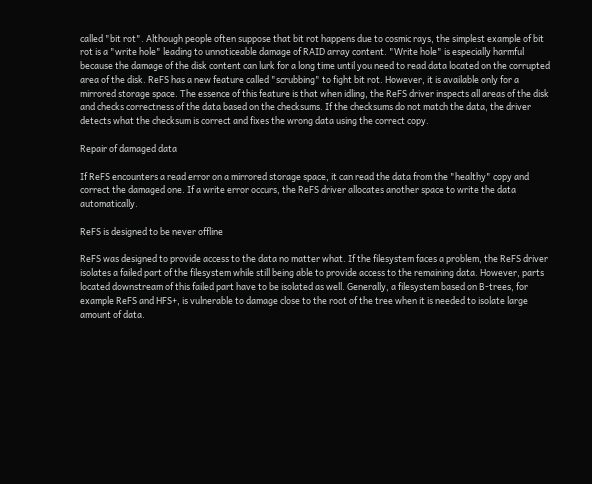called "bit rot". Although people often suppose that bit rot happens due to cosmic rays, the simplest example of bit rot is a "write hole" leading to unnoticeable damage of RAID array content. "Write hole" is especially harmful because the damage of the disk content can lurk for a long time until you need to read data located on the corrupted area of the disk. ReFS has a new feature called "scrubbing" to fight bit rot. However, it is available only for a mirrored storage space. The essence of this feature is that when idling, the ReFS driver inspects all areas of the disk and checks correctness of the data based on the checksums. If the checksums do not match the data, the driver detects what the checksum is correct and fixes the wrong data using the correct copy.

Repair of damaged data

If ReFS encounters a read error on a mirrored storage space, it can read the data from the "healthy" copy and correct the damaged one. If a write error occurs, the ReFS driver allocates another space to write the data automatically.

ReFS is designed to be never offline

ReFS was designed to provide access to the data no matter what. If the filesystem faces a problem, the ReFS driver isolates a failed part of the filesystem while still being able to provide access to the remaining data. However, parts located downstream of this failed part have to be isolated as well. Generally, a filesystem based on B-trees, for example ReFS and HFS+, is vulnerable to damage close to the root of the tree when it is needed to isolate large amount of data.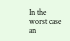In the worst case an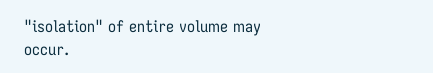"isolation" of entire volume may occur.